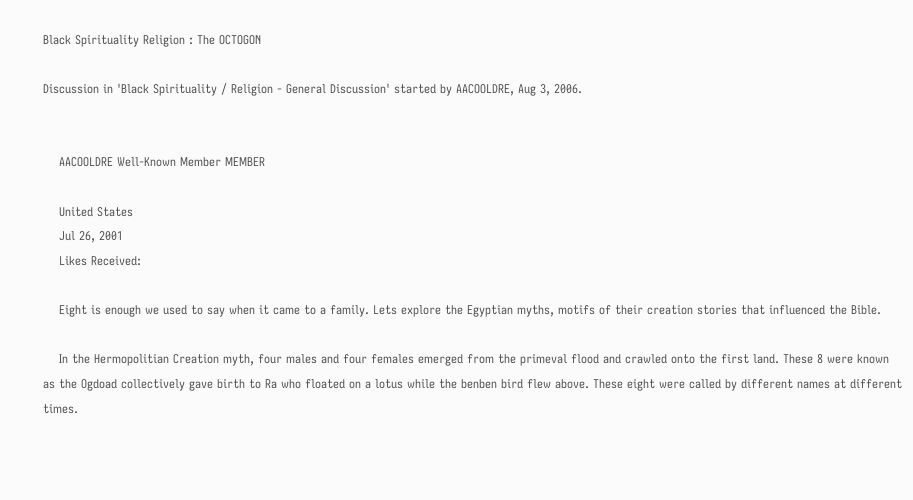Black Spirituality Religion : The OCTOGON

Discussion in 'Black Spirituality / Religion - General Discussion' started by AACOOLDRE, Aug 3, 2006.


    AACOOLDRE Well-Known Member MEMBER

    United States
    Jul 26, 2001
    Likes Received:

    Eight is enough we used to say when it came to a family. Lets explore the Egyptian myths, motifs of their creation stories that influenced the Bible.

    In the Hermopolitian Creation myth, four males and four females emerged from the primeval flood and crawled onto the first land. These 8 were known as the Ogdoad collectively gave birth to Ra who floated on a lotus while the benben bird flew above. These eight were called by different names at different times.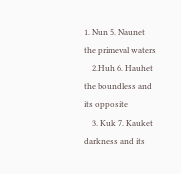1. Nun 5. Naunet the primeval waters
    2.Huh 6. Hauhet the boundless and its opposite
    3. Kuk 7. Kauket darkness and its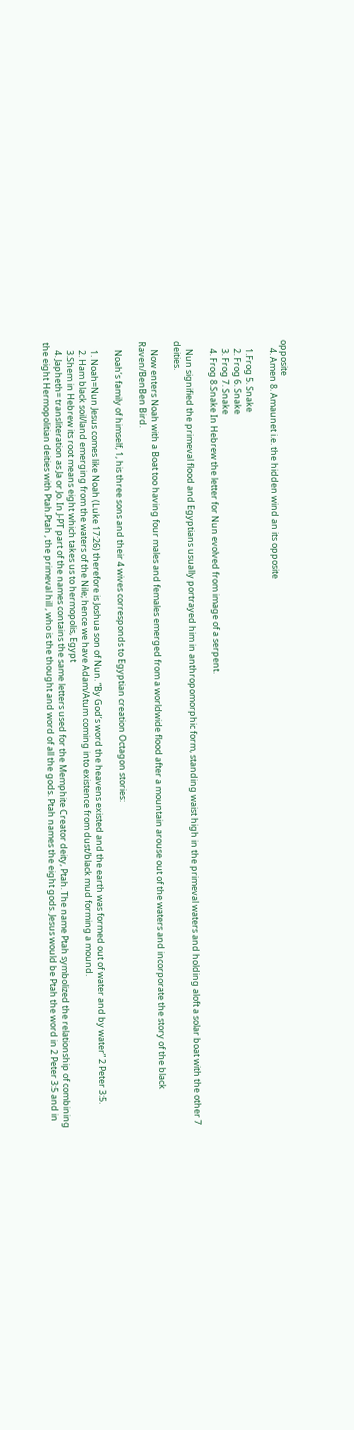opposite
    4. Amen 8. Amaunet i.e. the hidden wind an its opposite

    1.Frog 5. Snake
    2. Frog 6. Snake
    3. Frog 7. Snake
    4. Frog 8.Snake In Hebrew the letter for Nun evolved from image of a serpent.

    Nun signified the primeval flood and Egyptians usually portrayed him in anthropomorphic form, standing waist high in the primeval waters and holding aloft a solar boat with the other 7 deities.

    Now enters Noah with a Boat too having four males and females emerged from a worldwide flood after a mountain arouse out of the waters and incorporate the story of the black Raven/BenBen Bird.

    Noah’s family of himself, 1, his three sons and their 4 wives corresponds to Egyptian creation Octagon stories:

    1. Noah=Nun Jesus comes like Noah (Luke 17:26) therefore is Joshua son of Nun. “By God’s word the heavens existed and the earth was formed out of water and by water” 2 Peter 3:5.
    2. Ham black soil/land emerging from the waters of the Nile; hence we have Adam/Atum coming into existence from dust/black mud forming a mound.
    3.Shem in Hebrew its root means eight which takes us to hermopolis, Egypt
    4. Japheth= transliteration as Ja or Jo. In J-PT part of the names contains the same letters used for the Memphite Creator deity, Ptah. The name Ptah symbolized the relationship of combining the eight Hermopolitian deities with Ptah.Ptah , the primeval hill , who is the thought and word of all the gods. Ptah names the eight gods. Jesus would be Ptah the word in 2 Peter 3:5 and in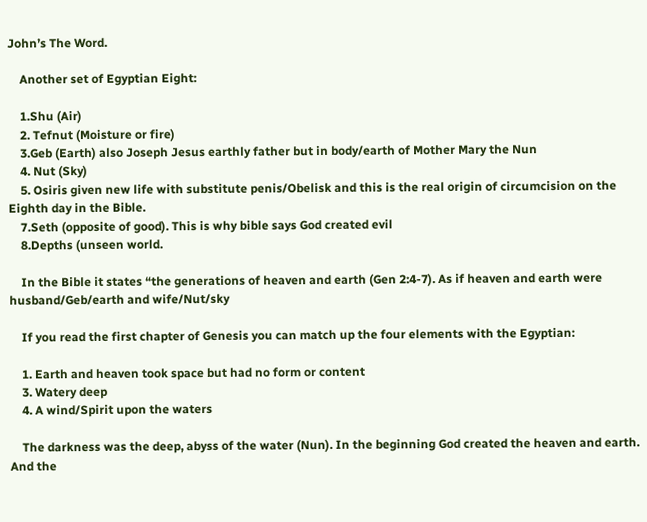John’s The Word.

    Another set of Egyptian Eight:

    1.Shu (Air)
    2. Tefnut (Moisture or fire)
    3.Geb (Earth) also Joseph Jesus earthly father but in body/earth of Mother Mary the Nun
    4. Nut (Sky)
    5. Osiris given new life with substitute penis/Obelisk and this is the real origin of circumcision on the Eighth day in the Bible.
    7.Seth (opposite of good). This is why bible says God created evil
    8.Depths (unseen world.

    In the Bible it states “the generations of heaven and earth (Gen 2:4-7). As if heaven and earth were husband/Geb/earth and wife/Nut/sky

    If you read the first chapter of Genesis you can match up the four elements with the Egyptian:

    1. Earth and heaven took space but had no form or content
    3. Watery deep
    4. A wind/Spirit upon the waters

    The darkness was the deep, abyss of the water (Nun). In the beginning God created the heaven and earth. And the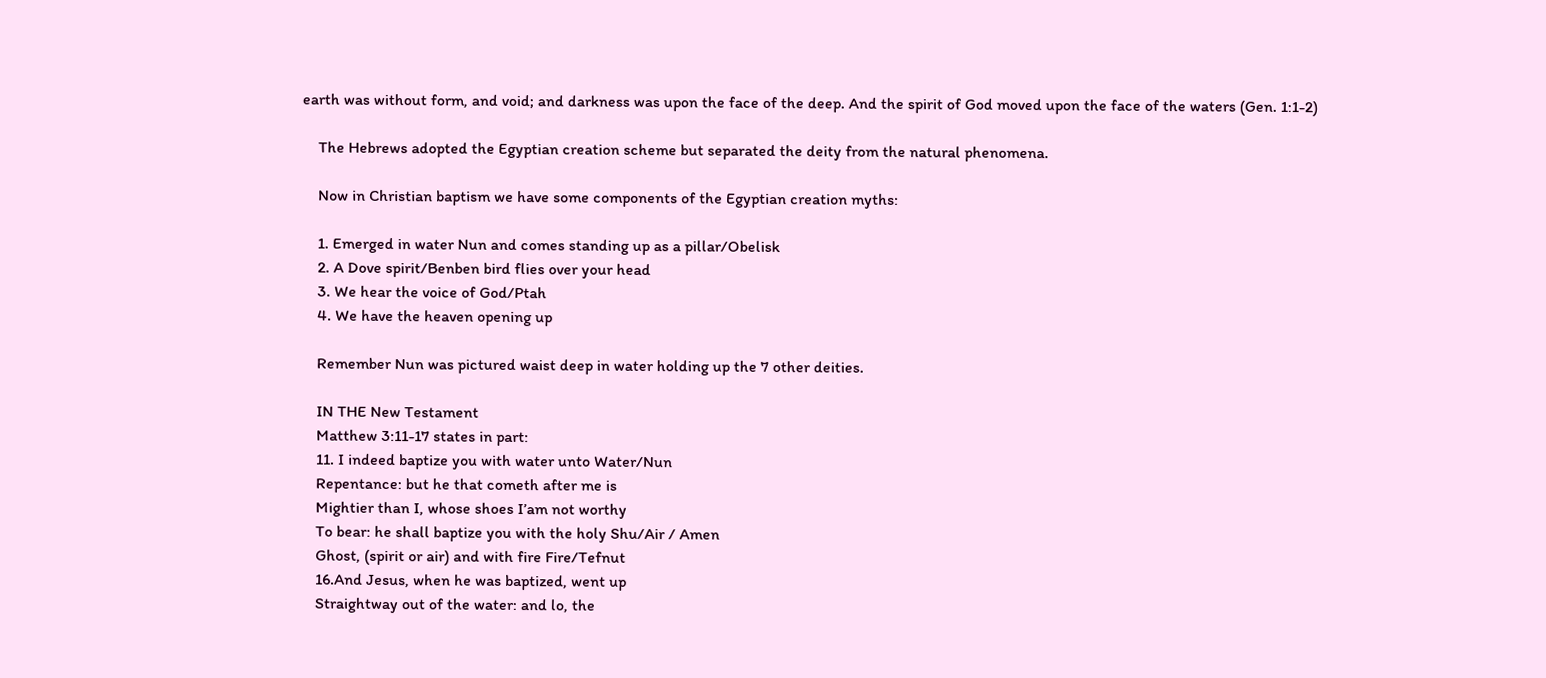earth was without form, and void; and darkness was upon the face of the deep. And the spirit of God moved upon the face of the waters (Gen. 1:1-2)

    The Hebrews adopted the Egyptian creation scheme but separated the deity from the natural phenomena.

    Now in Christian baptism we have some components of the Egyptian creation myths:

    1. Emerged in water Nun and comes standing up as a pillar/Obelisk
    2. A Dove spirit/Benben bird flies over your head
    3. We hear the voice of God/Ptah
    4. We have the heaven opening up

    Remember Nun was pictured waist deep in water holding up the 7 other deities.

    IN THE New Testament
    Matthew 3:11-17 states in part:
    11. I indeed baptize you with water unto Water/Nun
    Repentance: but he that cometh after me is
    Mightier than I, whose shoes I’am not worthy
    To bear: he shall baptize you with the holy Shu/Air / Amen
    Ghost, (spirit or air) and with fire Fire/Tefnut
    16.And Jesus, when he was baptized, went up
    Straightway out of the water: and lo, the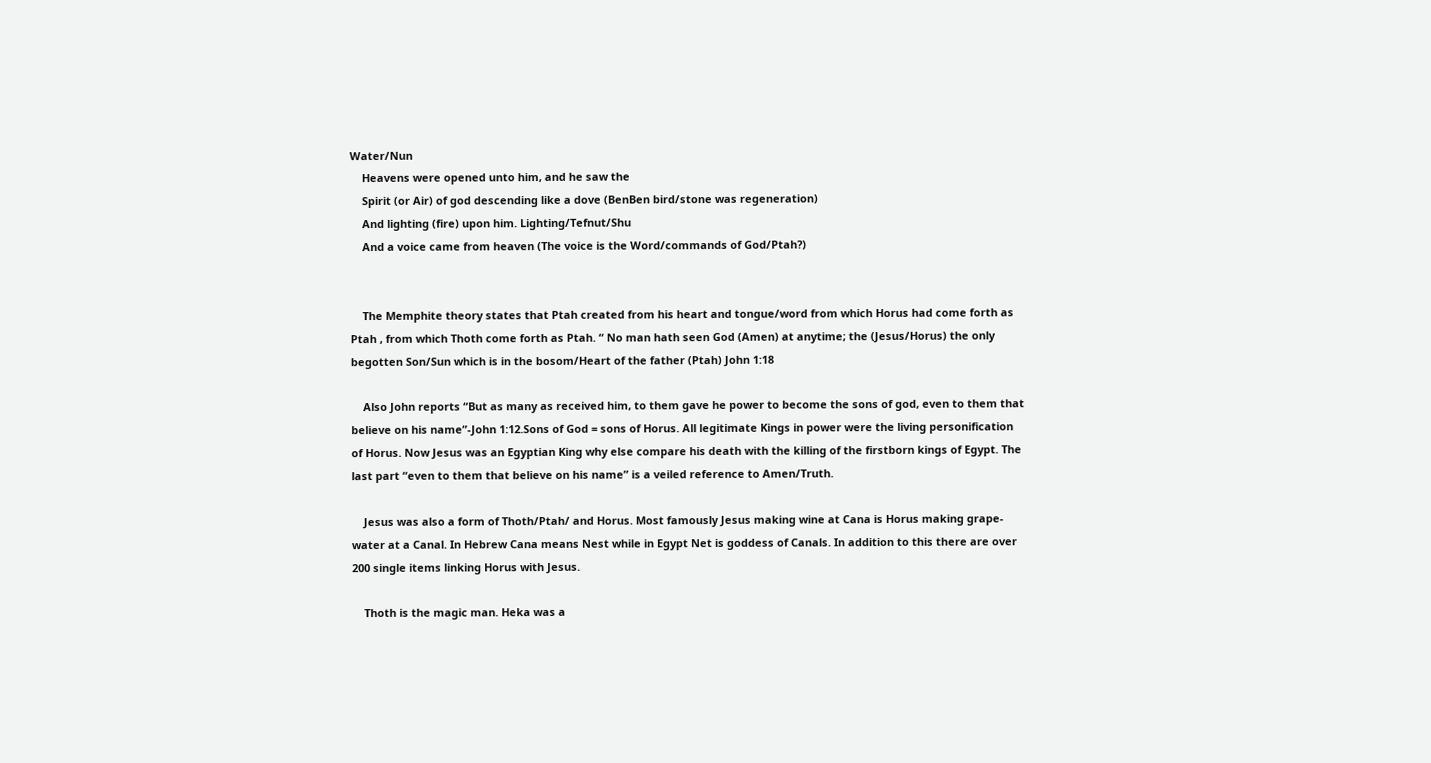Water/Nun
    Heavens were opened unto him, and he saw the
    Spirit (or Air) of god descending like a dove (BenBen bird/stone was regeneration)
    And lighting (fire) upon him. Lighting/Tefnut/Shu
    And a voice came from heaven (The voice is the Word/commands of God/Ptah?)


    The Memphite theory states that Ptah created from his heart and tongue/word from which Horus had come forth as Ptah , from which Thoth come forth as Ptah. “ No man hath seen God (Amen) at anytime; the (Jesus/Horus) the only begotten Son/Sun which is in the bosom/Heart of the father (Ptah) John 1:18

    Also John reports “But as many as received him, to them gave he power to become the sons of god, even to them that believe on his name”-John 1:12.Sons of God = sons of Horus. All legitimate Kings in power were the living personification of Horus. Now Jesus was an Egyptian King why else compare his death with the killing of the firstborn kings of Egypt. The last part “even to them that believe on his name” is a veiled reference to Amen/Truth.

    Jesus was also a form of Thoth/Ptah/ and Horus. Most famously Jesus making wine at Cana is Horus making grape-water at a Canal. In Hebrew Cana means Nest while in Egypt Net is goddess of Canals. In addition to this there are over 200 single items linking Horus with Jesus.

    Thoth is the magic man. Heka was a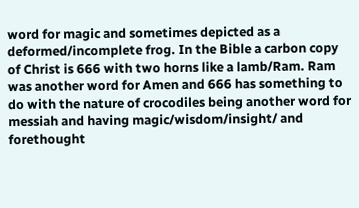word for magic and sometimes depicted as a deformed/incomplete frog. In the Bible a carbon copy of Christ is 666 with two horns like a lamb/Ram. Ram was another word for Amen and 666 has something to do with the nature of crocodiles being another word for messiah and having magic/wisdom/insight/ and forethought